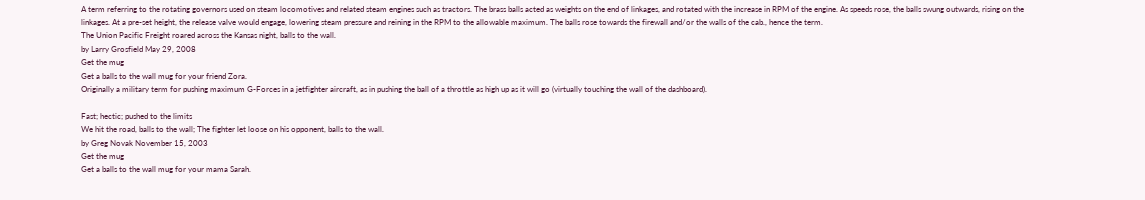A term referring to the rotating governors used on steam locomotives and related steam engines such as tractors. The brass balls acted as weights on the end of linkages, and rotated with the increase in RPM of the engine. As speeds rose, the balls swung outwards, rising on the linkages. At a pre-set height, the release valve would engage, lowering steam pressure and reining in the RPM to the allowable maximum. The balls rose towards the firewall and/or the walls of the cab., hence the term.
The Union Pacific Freight roared across the Kansas night, balls to the wall.
by Larry Grosfield May 29, 2008
Get the mug
Get a balls to the wall mug for your friend Zora.
Originally a military term for pushing maximum G-Forces in a jetfighter aircraft, as in pushing the ball of a throttle as high up as it will go (virtually touching the wall of the dashboard).

Fast; hectic; pushed to the limits
We hit the road, balls to the wall; The fighter let loose on his opponent, balls to the wall.
by Greg Novak November 15, 2003
Get the mug
Get a balls to the wall mug for your mama Sarah.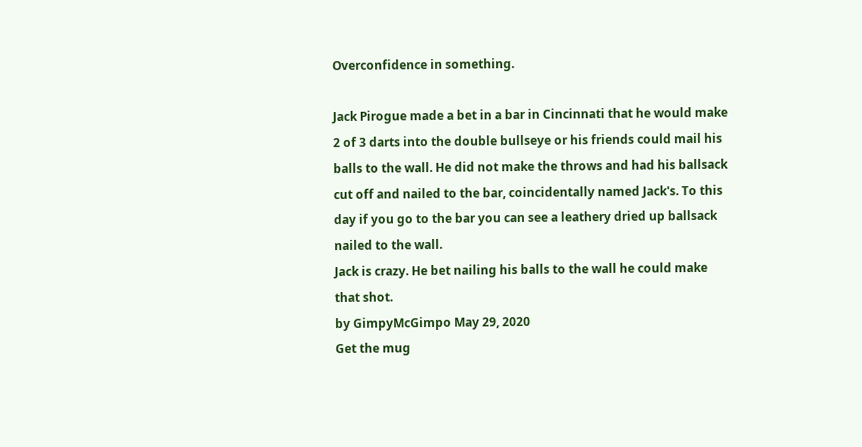Overconfidence in something.

Jack Pirogue made a bet in a bar in Cincinnati that he would make 2 of 3 darts into the double bullseye or his friends could mail his balls to the wall. He did not make the throws and had his ballsack cut off and nailed to the bar, coincidentally named Jack's. To this day if you go to the bar you can see a leathery dried up ballsack nailed to the wall.
Jack is crazy. He bet nailing his balls to the wall he could make that shot.
by GimpyMcGimpo May 29, 2020
Get the mug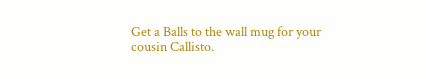Get a Balls to the wall mug for your cousin Callisto.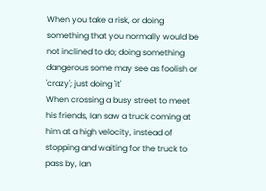When you take a risk, or doing something that you normally would be not inclined to do; doing something dangerous some may see as foolish or 'crazy'; just doing 'it'
When crossing a busy street to meet his friends, Ian saw a truck coming at him at a high velocity, instead of stopping and waiting for the truck to pass by, Ian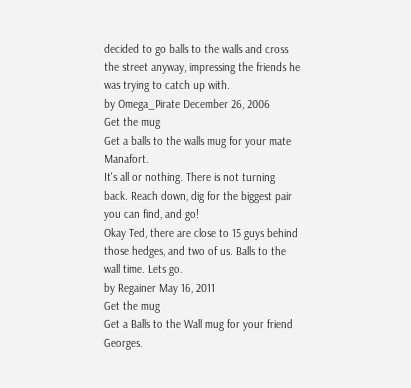decided to go balls to the walls and cross the street anyway, impressing the friends he was trying to catch up with.
by Omega_Pirate December 26, 2006
Get the mug
Get a balls to the walls mug for your mate Manafort.
It's all or nothing. There is not turning back. Reach down, dig for the biggest pair you can find, and go!
Okay Ted, there are close to 15 guys behind those hedges, and two of us. Balls to the wall time. Lets go.
by Regainer May 16, 2011
Get the mug
Get a Balls to the Wall mug for your friend Georges.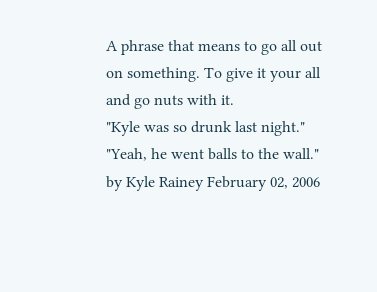A phrase that means to go all out on something. To give it your all and go nuts with it.
"Kyle was so drunk last night."
"Yeah, he went balls to the wall."
by Kyle Rainey February 02, 2006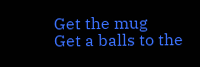Get the mug
Get a balls to the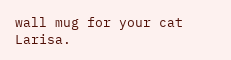wall mug for your cat Larisa.